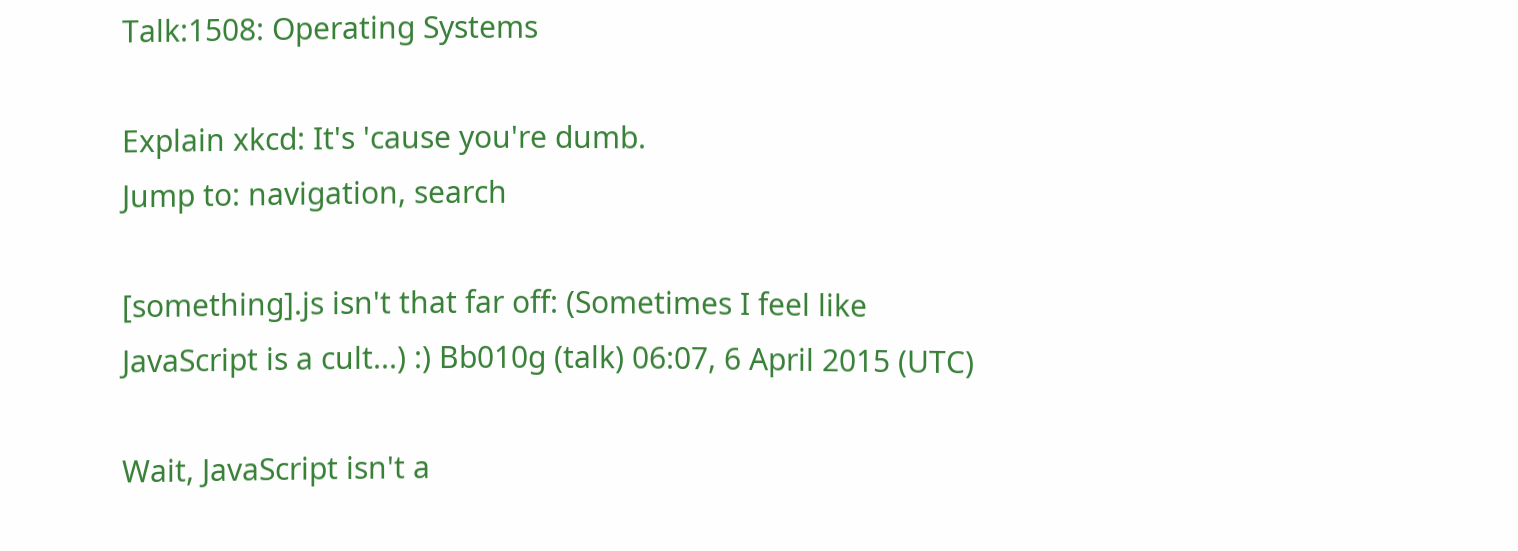Talk:1508: Operating Systems

Explain xkcd: It's 'cause you're dumb.
Jump to: navigation, search

[something].js isn't that far off: (Sometimes I feel like JavaScript is a cult...) :) Bb010g (talk) 06:07, 6 April 2015 (UTC)

Wait, JavaScript isn't a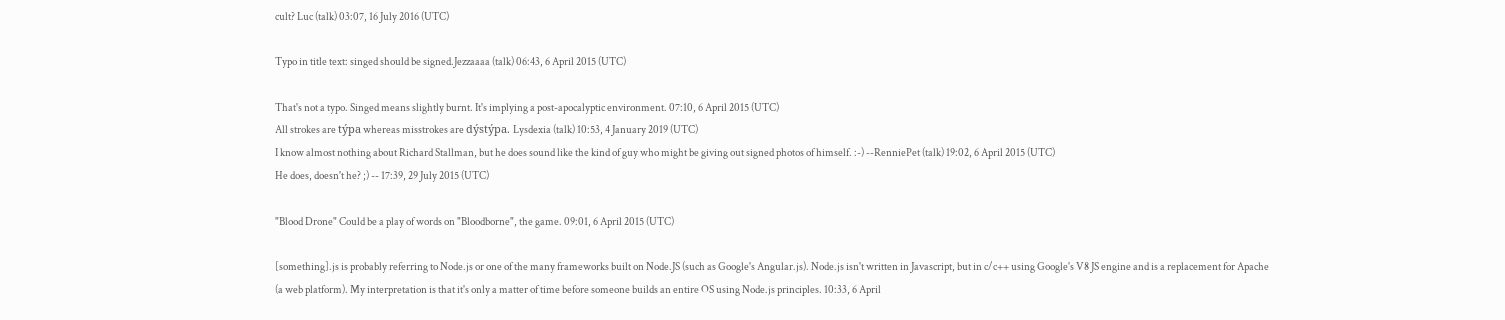cult? Luc (talk) 03:07, 16 July 2016 (UTC)

Typo in title text: singed should be signed.Jezzaaaa (talk) 06:43, 6 April 2015 (UTC)

That's not a typo. Singed means slightly burnt. It's implying a post-apocalyptic environment. 07:10, 6 April 2015 (UTC)
All strokes are týpa whereas misstrokes are dýstýpa. Lysdexia (talk) 10:53, 4 January 2019 (UTC)
I know almost nothing about Richard Stallman, but he does sound like the kind of guy who might be giving out signed photos of himself. :-) --RenniePet (talk) 19:02, 6 April 2015 (UTC)
He does, doesn't he? ;) -- 17:39, 29 July 2015 (UTC)

"Blood Drone" Could be a play of words on "Bloodborne", the game. 09:01, 6 April 2015 (UTC)

[something].js is probably referring to Node.js or one of the many frameworks built on Node.JS (such as Google's Angular.js). Node.js isn't written in Javascript, but in c/c++ using Google's V8 JS engine and is a replacement for Apache (a web platform). My interpretation is that it's only a matter of time before someone builds an entire OS using Node.js principles. 10:33, 6 April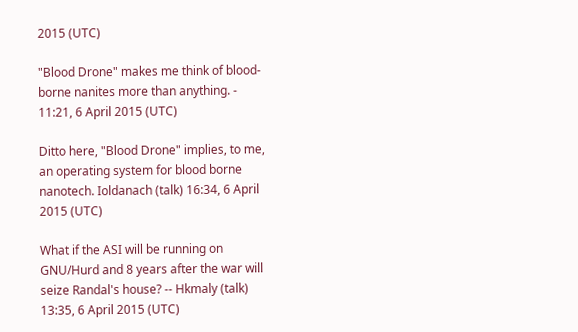2015 (UTC)

"Blood Drone" makes me think of blood-borne nanites more than anything. - 11:21, 6 April 2015 (UTC)

Ditto here, "Blood Drone" implies, to me, an operating system for blood borne nanotech. Ioldanach (talk) 16:34, 6 April 2015 (UTC)

What if the ASI will be running on GNU/Hurd and 8 years after the war will seize Randal's house? -- Hkmaly (talk) 13:35, 6 April 2015 (UTC)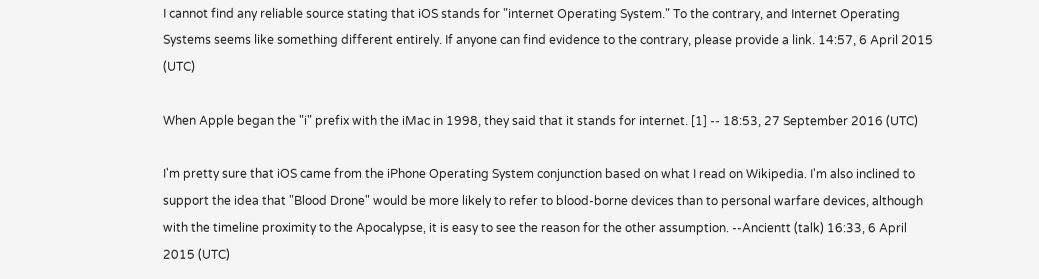I cannot find any reliable source stating that iOS stands for "internet Operating System." To the contrary, and Internet Operating Systems seems like something different entirely. If anyone can find evidence to the contrary, please provide a link. 14:57, 6 April 2015 (UTC)

When Apple began the "i" prefix with the iMac in 1998, they said that it stands for internet. [1] -- 18:53, 27 September 2016 (UTC)

I'm pretty sure that iOS came from the iPhone Operating System conjunction based on what I read on Wikipedia. I'm also inclined to support the idea that "Blood Drone" would be more likely to refer to blood-borne devices than to personal warfare devices, although with the timeline proximity to the Apocalypse, it is easy to see the reason for the other assumption. --Ancientt (talk) 16:33, 6 April 2015 (UTC)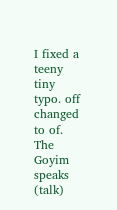I fixed a teeny tiny typo. off changed to of. The Goyim speaks (talk)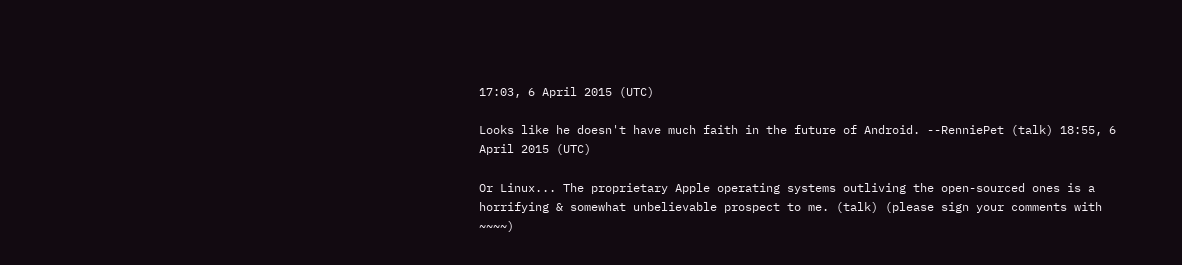17:03, 6 April 2015 (UTC)

Looks like he doesn't have much faith in the future of Android. --RenniePet (talk) 18:55, 6 April 2015 (UTC)

Or Linux... The proprietary Apple operating systems outliving the open-sourced ones is a horrifying & somewhat unbelievable prospect to me. (talk) (please sign your comments with ~~~~)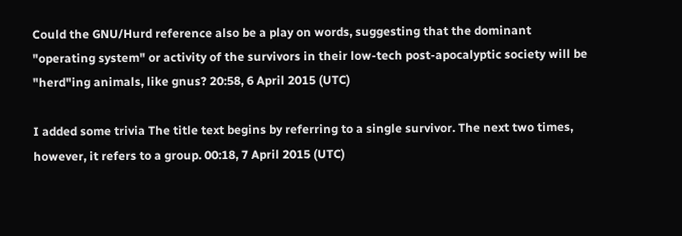Could the GNU/Hurd reference also be a play on words, suggesting that the dominant "operating system" or activity of the survivors in their low-tech post-apocalyptic society will be "herd"ing animals, like gnus? 20:58, 6 April 2015 (UTC)

I added some trivia The title text begins by referring to a single survivor. The next two times, however, it refers to a group. 00:18, 7 April 2015 (UTC)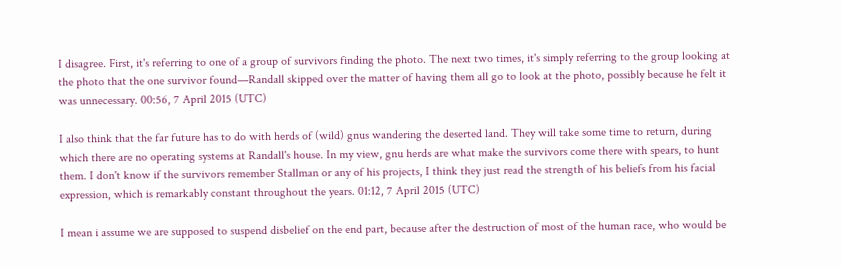I disagree. First, it's referring to one of a group of survivors finding the photo. The next two times, it's simply referring to the group looking at the photo that the one survivor found—Randall skipped over the matter of having them all go to look at the photo, possibly because he felt it was unnecessary. 00:56, 7 April 2015 (UTC)

I also think that the far future has to do with herds of (wild) gnus wandering the deserted land. They will take some time to return, during which there are no operating systems at Randall's house. In my view, gnu herds are what make the survivors come there with spears, to hunt them. I don't know if the survivors remember Stallman or any of his projects, I think they just read the strength of his beliefs from his facial expression, which is remarkably constant throughout the years. 01:12, 7 April 2015 (UTC)

I mean i assume we are supposed to suspend disbelief on the end part, because after the destruction of most of the human race, who would be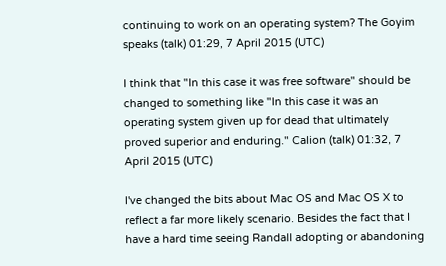continuing to work on an operating system? The Goyim speaks (talk) 01:29, 7 April 2015 (UTC)

I think that "In this case it was free software" should be changed to something like "In this case it was an operating system given up for dead that ultimately proved superior and enduring." Calion (talk) 01:32, 7 April 2015 (UTC)

I've changed the bits about Mac OS and Mac OS X to reflect a far more likely scenario. Besides the fact that I have a hard time seeing Randall adopting or abandoning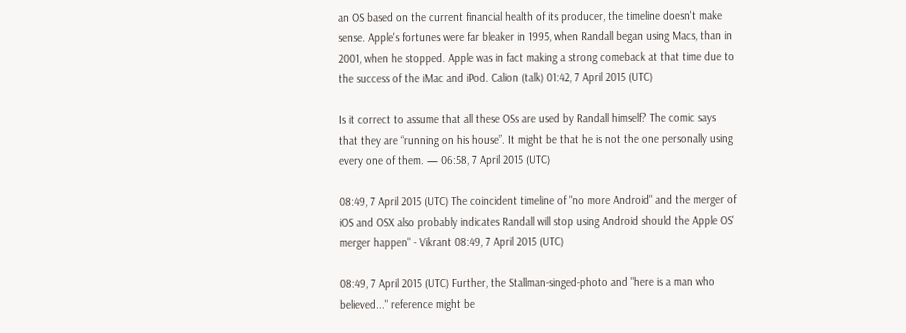an OS based on the current financial health of its producer, the timeline doesn't make sense. Apple's fortunes were far bleaker in 1995, when Randall began using Macs, than in 2001, when he stopped. Apple was in fact making a strong comeback at that time due to the success of the iMac and iPod. Calion (talk) 01:42, 7 April 2015 (UTC)

Is it correct to assume that all these OSs are used by Randall himself? The comic says that they are “running on his house”. It might be that he is not the one personally using every one of them. — 06:58, 7 April 2015 (UTC)

08:49, 7 April 2015 (UTC) The coincident timeline of "no more Android" and the merger of iOS and OSX also probably indicates Randall will stop using Android should the Apple OS' merger happen" - Vikrant 08:49, 7 April 2015 (UTC)

08:49, 7 April 2015 (UTC) Further, the Stallman-singed-photo and "here is a man who believed..." reference might be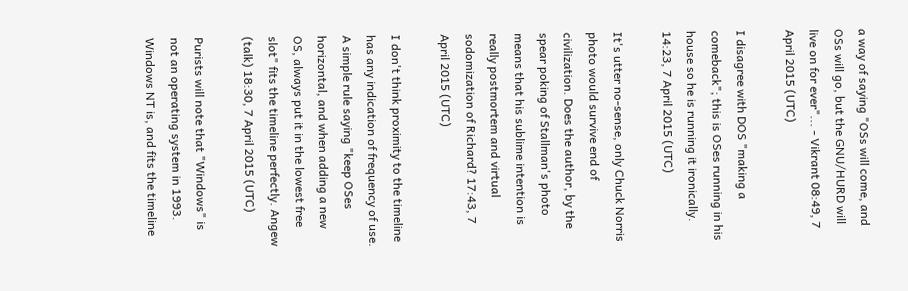a way of saying "OSs will come, and OSs will go, but the GNU/HURD will live on for ever"... - Vikrant 08:49, 7 April 2015 (UTC)

I disagree with DOS "making a comeback"; this is OSes running in his house so he is running it ironically. 14:23, 7 April 2015 (UTC)

It's utter no-sense, only Chuck Norris photo would survive end of civilization. Does the author, by the spear poking of Stallman's photo means that his sublime intention is really postmortem and virtual sodomization of Richard? 17:43, 7 April 2015 (UTC)

I don't think proximity to the timeline has any indication of frequency of use. A simple rule saying "keep OSes horizontal, and when adding a new OS, always put it in the lowest free slot" fits the timeline perfectly. Angew (talk) 18:30, 7 April 2015 (UTC)

Purists will note that "Windows" is not an operating system in 1993. Windows NT is, and fits the timeline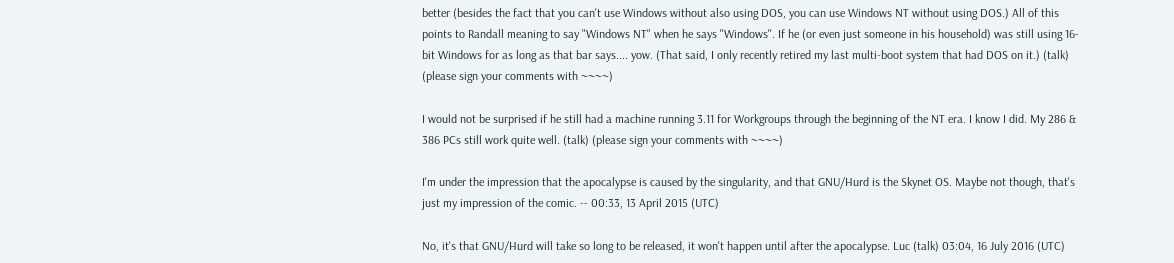better (besides the fact that you can't use Windows without also using DOS, you can use Windows NT without using DOS.) All of this points to Randall meaning to say "Windows NT" when he says "Windows". If he (or even just someone in his household) was still using 16-bit Windows for as long as that bar says.... yow. (That said, I only recently retired my last multi-boot system that had DOS on it.) (talk) (please sign your comments with ~~~~)

I would not be surprised if he still had a machine running 3.11 for Workgroups through the beginning of the NT era. I know I did. My 286 & 386 PCs still work quite well. (talk) (please sign your comments with ~~~~)

I'm under the impression that the apocalypse is caused by the singularity, and that GNU/Hurd is the Skynet OS. Maybe not though, that's just my impression of the comic. -- 00:33, 13 April 2015 (UTC)

No, it's that GNU/Hurd will take so long to be released, it won't happen until after the apocalypse. Luc (talk) 03:04, 16 July 2016 (UTC)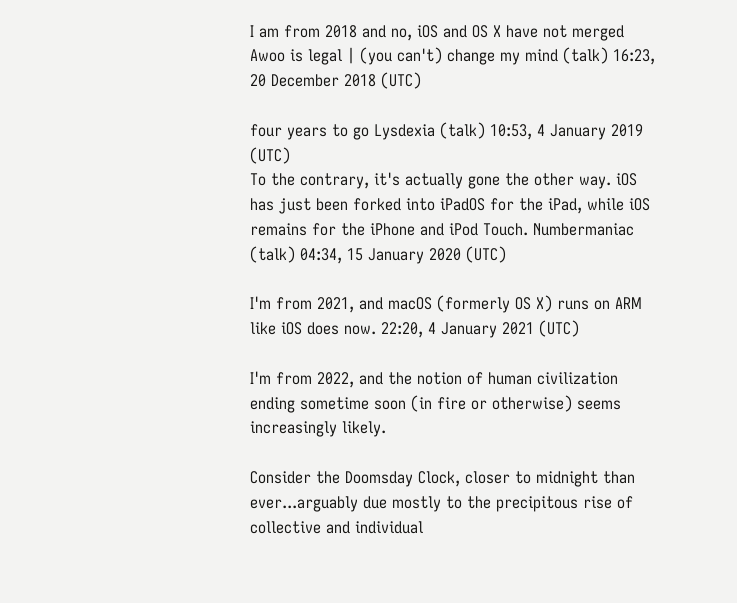I am from 2018 and no, iOS and OS X have not merged Awoo is legal | (you can't) change my mind (talk) 16:23, 20 December 2018 (UTC)

four years to go Lysdexia (talk) 10:53, 4 January 2019 (UTC)
To the contrary, it's actually gone the other way. iOS has just been forked into iPadOS for the iPad, while iOS remains for the iPhone and iPod Touch. Numbermaniac (talk) 04:34, 15 January 2020 (UTC)

I'm from 2021, and macOS (formerly OS X) runs on ARM like iOS does now. 22:20, 4 January 2021 (UTC)

I'm from 2022, and the notion of human civilization ending sometime soon (in fire or otherwise) seems increasingly likely.

Consider the Doomsday Clock, closer to midnight than ever...arguably due mostly to the precipitous rise of collective and individual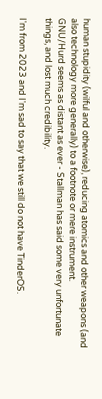human stupidity (wilful and otherwise), reducing atomics and other weapons (and also technology more generally) to a footnote or mere instrument.
GNU/Hurd seems as distant as ever - Stallman has said some very unfortunate things, and lost much credibility.

I'm from 2023 and I'm sad to say that we still do not have TinderOS.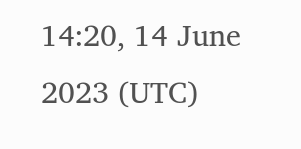14:20, 14 June 2023 (UTC)